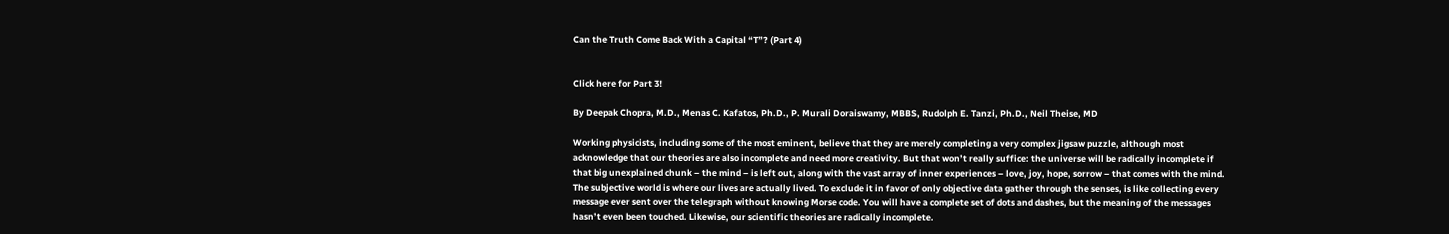Can the Truth Come Back With a Capital “T”? (Part 4)


Click here for Part 3!

By Deepak Chopra, M.D., Menas C. Kafatos, Ph.D., P. Murali Doraiswamy, MBBS, Rudolph E. Tanzi, Ph.D., Neil Theise, MD

Working physicists, including some of the most eminent, believe that they are merely completing a very complex jigsaw puzzle, although most acknowledge that our theories are also incomplete and need more creativity. But that won’t really suffice: the universe will be radically incomplete if that big unexplained chunk – the mind – is left out, along with the vast array of inner experiences – love, joy, hope, sorrow – that comes with the mind. The subjective world is where our lives are actually lived. To exclude it in favor of only objective data gather through the senses, is like collecting every message ever sent over the telegraph without knowing Morse code. You will have a complete set of dots and dashes, but the meaning of the messages hasn’t even been touched. Likewise, our scientific theories are radically incomplete.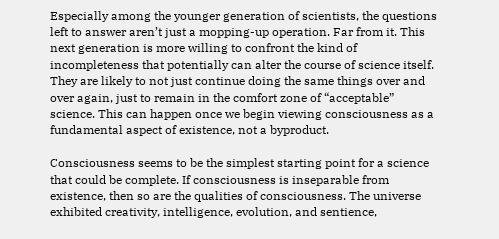Especially among the younger generation of scientists, the questions left to answer aren’t just a mopping-up operation. Far from it. This next generation is more willing to confront the kind of incompleteness that potentially can alter the course of science itself. They are likely to not just continue doing the same things over and over again, just to remain in the comfort zone of “acceptable” science. This can happen once we begin viewing consciousness as a fundamental aspect of existence, not a byproduct.

Consciousness seems to be the simplest starting point for a science that could be complete. If consciousness is inseparable from existence, then so are the qualities of consciousness. The universe exhibited creativity, intelligence, evolution, and sentience,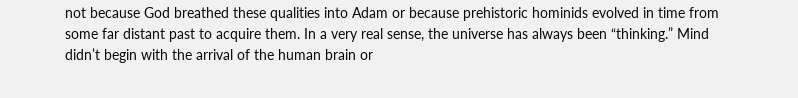not because God breathed these qualities into Adam or because prehistoric hominids evolved in time from some far distant past to acquire them. In a very real sense, the universe has always been “thinking.” Mind didn’t begin with the arrival of the human brain or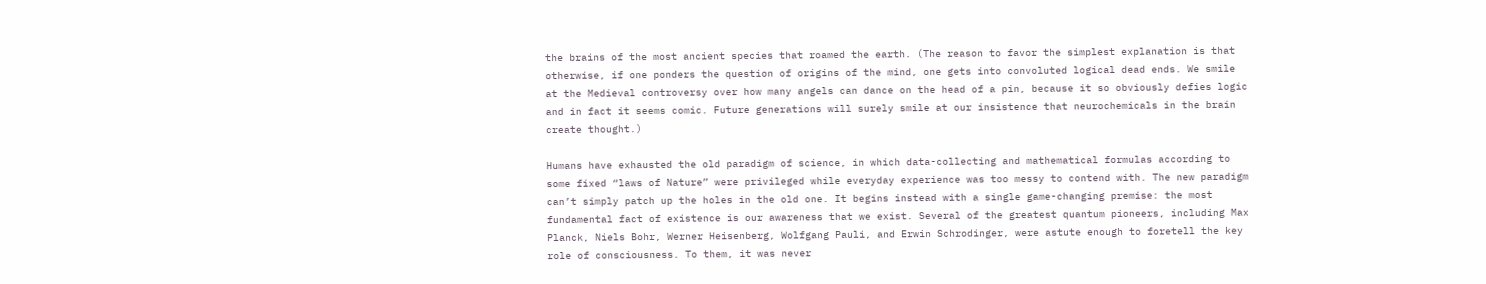the brains of the most ancient species that roamed the earth. (The reason to favor the simplest explanation is that otherwise, if one ponders the question of origins of the mind, one gets into convoluted logical dead ends. We smile at the Medieval controversy over how many angels can dance on the head of a pin, because it so obviously defies logic and in fact it seems comic. Future generations will surely smile at our insistence that neurochemicals in the brain create thought.)

Humans have exhausted the old paradigm of science, in which data-collecting and mathematical formulas according to some fixed “laws of Nature” were privileged while everyday experience was too messy to contend with. The new paradigm can’t simply patch up the holes in the old one. It begins instead with a single game-changing premise: the most fundamental fact of existence is our awareness that we exist. Several of the greatest quantum pioneers, including Max Planck, Niels Bohr, Werner Heisenberg, Wolfgang Pauli, and Erwin Schrodinger, were astute enough to foretell the key role of consciousness. To them, it was never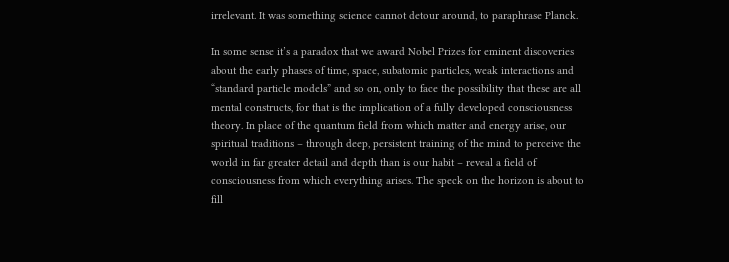irrelevant. It was something science cannot detour around, to paraphrase Planck.

In some sense it’s a paradox that we award Nobel Prizes for eminent discoveries about the early phases of time, space, subatomic particles, weak interactions and “standard particle models” and so on, only to face the possibility that these are all mental constructs, for that is the implication of a fully developed consciousness theory. In place of the quantum field from which matter and energy arise, our spiritual traditions – through deep, persistent training of the mind to perceive the world in far greater detail and depth than is our habit – reveal a field of consciousness from which everything arises. The speck on the horizon is about to fill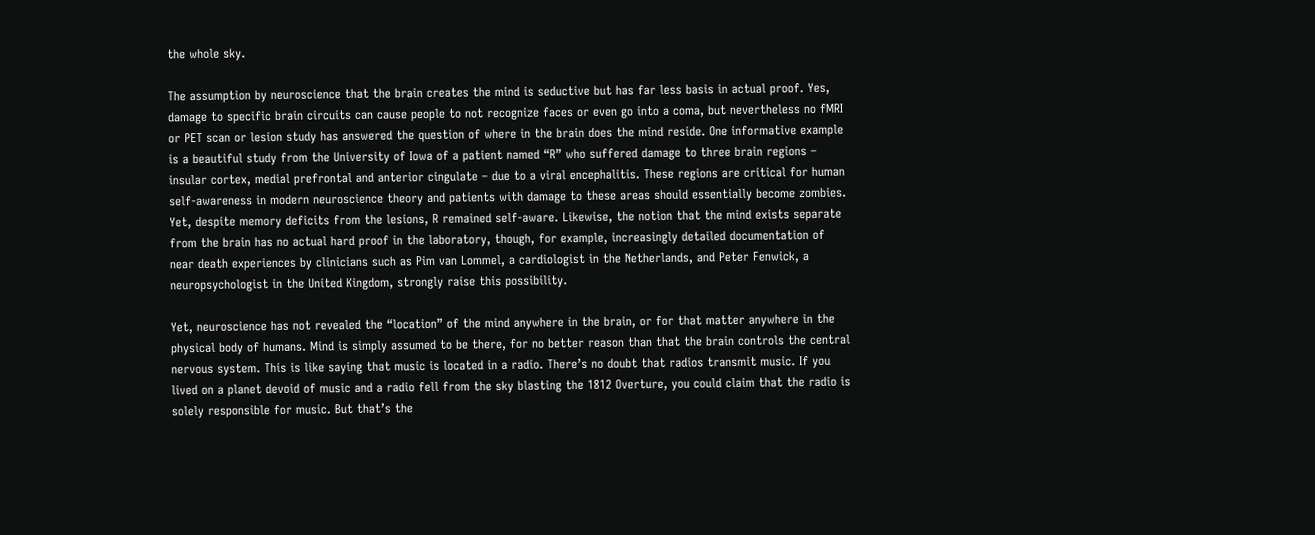the whole sky.

The assumption by neuroscience that the brain creates the mind is seductive but has far less basis in actual proof. Yes, damage to specific brain circuits can cause people to not recognize faces or even go into a coma, but nevertheless no fMRI or PET scan or lesion study has answered the question of where in the brain does the mind reside. One informative example is a beautiful study from the University of Iowa of a patient named “R” who suffered damage to three brain regions – insular cortex, medial prefrontal and anterior cingulate – due to a viral encephalitis. These regions are critical for human self-awareness in modern neuroscience theory and patients with damage to these areas should essentially become zombies. Yet, despite memory deficits from the lesions, R remained self-aware. Likewise, the notion that the mind exists separate from the brain has no actual hard proof in the laboratory, though, for example, increasingly detailed documentation of near death experiences by clinicians such as Pim van Lommel, a cardiologist in the Netherlands, and Peter Fenwick, a neuropsychologist in the United Kingdom, strongly raise this possibility.

Yet, neuroscience has not revealed the “location” of the mind anywhere in the brain, or for that matter anywhere in the physical body of humans. Mind is simply assumed to be there, for no better reason than that the brain controls the central nervous system. This is like saying that music is located in a radio. There’s no doubt that radios transmit music. If you lived on a planet devoid of music and a radio fell from the sky blasting the 1812 Overture, you could claim that the radio is solely responsible for music. But that’s the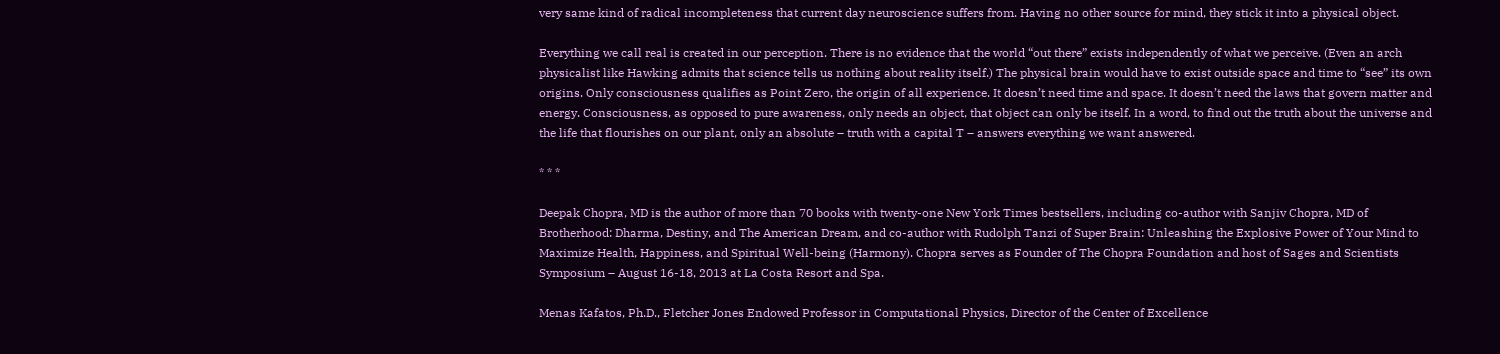very same kind of radical incompleteness that current day neuroscience suffers from. Having no other source for mind, they stick it into a physical object.

Everything we call real is created in our perception. There is no evidence that the world “out there” exists independently of what we perceive. (Even an arch physicalist like Hawking admits that science tells us nothing about reality itself.) The physical brain would have to exist outside space and time to “see” its own origins. Only consciousness qualifies as Point Zero, the origin of all experience. It doesn’t need time and space. It doesn’t need the laws that govern matter and energy. Consciousness, as opposed to pure awareness, only needs an object, that object can only be itself. In a word, to find out the truth about the universe and the life that flourishes on our plant, only an absolute – truth with a capital T – answers everything we want answered.

* * *

Deepak Chopra, MD is the author of more than 70 books with twenty-one New York Times bestsellers, including co-author with Sanjiv Chopra, MD of Brotherhood: Dharma, Destiny, and The American Dream, and co-author with Rudolph Tanzi of Super Brain: Unleashing the Explosive Power of Your Mind to Maximize Health, Happiness, and Spiritual Well-being (Harmony). Chopra serves as Founder of The Chopra Foundation and host of Sages and Scientists Symposium – August 16-18, 2013 at La Costa Resort and Spa.

Menas Kafatos, Ph.D., Fletcher Jones Endowed Professor in Computational Physics, Director of the Center of Excellence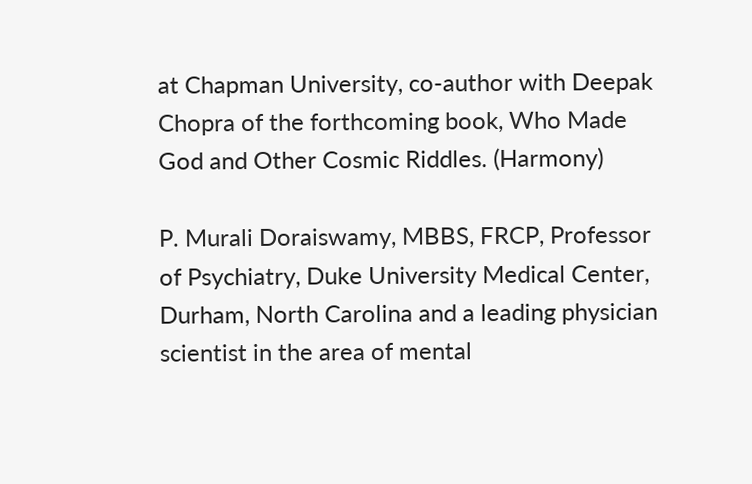at Chapman University, co-author with Deepak Chopra of the forthcoming book, Who Made God and Other Cosmic Riddles. (Harmony)

P. Murali Doraiswamy, MBBS, FRCP, Professor of Psychiatry, Duke University Medical Center, Durham, North Carolina and a leading physician scientist in the area of mental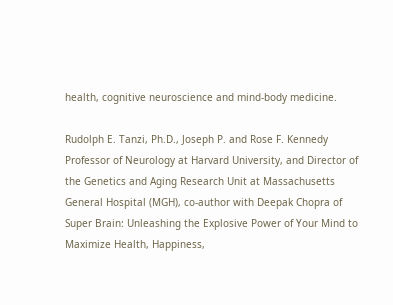health, cognitive neuroscience and mind-body medicine.

Rudolph E. Tanzi, Ph.D., Joseph P. and Rose F. Kennedy Professor of Neurology at Harvard University, and Director of the Genetics and Aging Research Unit at Massachusetts General Hospital (MGH), co-author with Deepak Chopra of Super Brain: Unleashing the Explosive Power of Your Mind to Maximize Health, Happiness,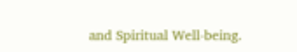and Spiritual Well-being.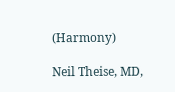(Harmony)

Neil Theise, MD,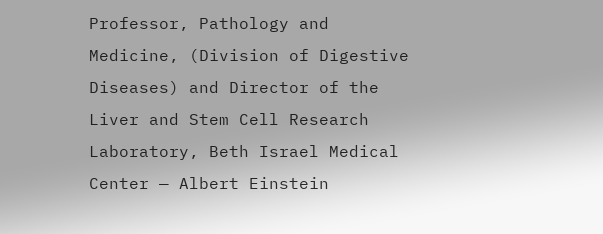Professor, Pathology and Medicine, (Division of Digestive Diseases) and Director of the Liver and Stem Cell Research Laboratory, Beth Israel Medical Center — Albert Einstein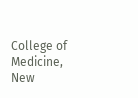College of Medicine, New